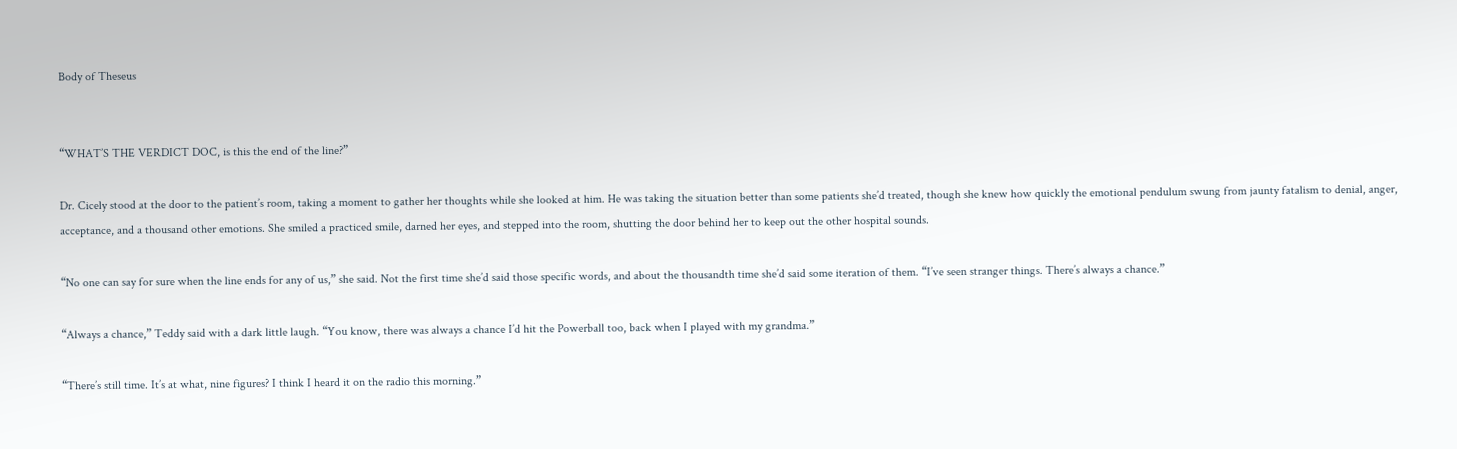Body of Theseus


“WHAT’S THE VERDICT DOC, is this the end of the line?”

Dr. Cicely stood at the door to the patient’s room, taking a moment to gather her thoughts while she looked at him. He was taking the situation better than some patients she’d treated, though she knew how quickly the emotional pendulum swung from jaunty fatalism to denial, anger, acceptance, and a thousand other emotions. She smiled a practiced smile, darned her eyes, and stepped into the room, shutting the door behind her to keep out the other hospital sounds.

“No one can say for sure when the line ends for any of us,” she said. Not the first time she’d said those specific words, and about the thousandth time she’d said some iteration of them. “I’ve seen stranger things. There’s always a chance.”

“Always a chance,” Teddy said with a dark little laugh. “You know, there was always a chance I’d hit the Powerball too, back when I played with my grandma.”

“There’s still time. It’s at what, nine figures? I think I heard it on the radio this morning.”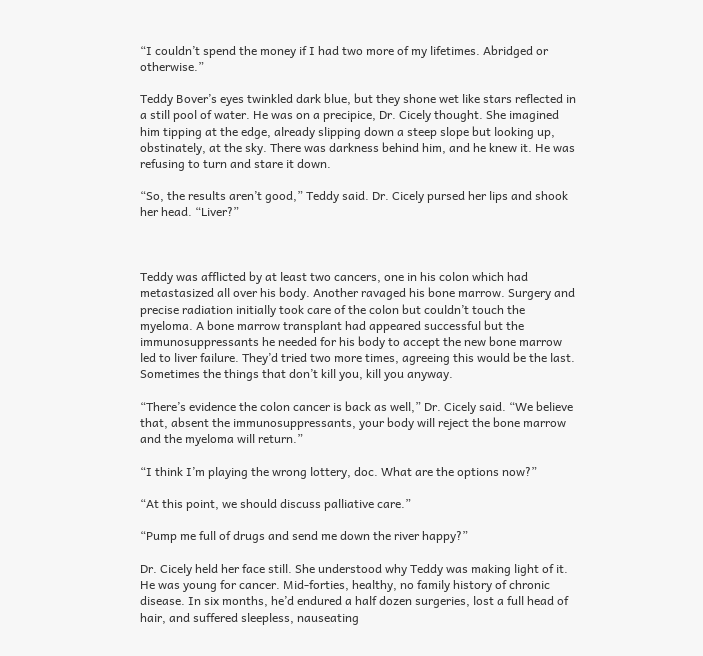“I couldn’t spend the money if I had two more of my lifetimes. Abridged or otherwise.”

Teddy Bover’s eyes twinkled dark blue, but they shone wet like stars reflected in a still pool of water. He was on a precipice, Dr. Cicely thought. She imagined him tipping at the edge, already slipping down a steep slope but looking up, obstinately, at the sky. There was darkness behind him, and he knew it. He was refusing to turn and stare it down.

“So, the results aren’t good,” Teddy said. Dr. Cicely pursed her lips and shook her head. “Liver?”



Teddy was afflicted by at least two cancers, one in his colon which had metastasized all over his body. Another ravaged his bone marrow. Surgery and precise radiation initially took care of the colon but couldn’t touch the myeloma. A bone marrow transplant had appeared successful but the immunosuppressants he needed for his body to accept the new bone marrow led to liver failure. They’d tried two more times, agreeing this would be the last. Sometimes the things that don’t kill you, kill you anyway.

“There’s evidence the colon cancer is back as well,” Dr. Cicely said. “We believe that, absent the immunosuppressants, your body will reject the bone marrow and the myeloma will return.”

“I think I’m playing the wrong lottery, doc. What are the options now?”

“At this point, we should discuss palliative care.”

“Pump me full of drugs and send me down the river happy?”

Dr. Cicely held her face still. She understood why Teddy was making light of it. He was young for cancer. Mid-forties, healthy, no family history of chronic disease. In six months, he’d endured a half dozen surgeries, lost a full head of hair, and suffered sleepless, nauseating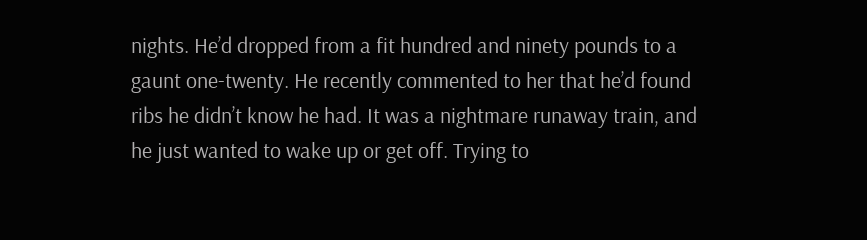nights. He’d dropped from a fit hundred and ninety pounds to a gaunt one-twenty. He recently commented to her that he’d found ribs he didn’t know he had. It was a nightmare runaway train, and he just wanted to wake up or get off. Trying to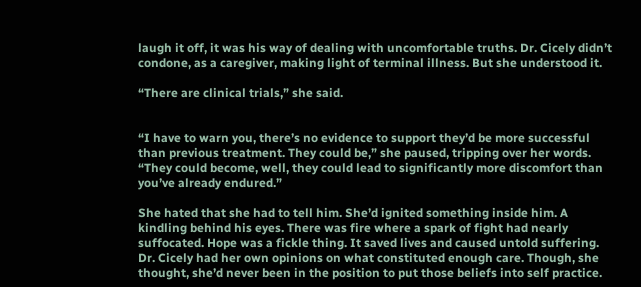laugh it off, it was his way of dealing with uncomfortable truths. Dr. Cicely didn’t condone, as a caregiver, making light of terminal illness. But she understood it.

“There are clinical trials,” she said.


“I have to warn you, there’s no evidence to support they’d be more successful than previous treatment. They could be,” she paused, tripping over her words. “They could become, well, they could lead to significantly more discomfort than you’ve already endured.”

She hated that she had to tell him. She’d ignited something inside him. A kindling behind his eyes. There was fire where a spark of fight had nearly suffocated. Hope was a fickle thing. It saved lives and caused untold suffering. Dr. Cicely had her own opinions on what constituted enough care. Though, she thought, she’d never been in the position to put those beliefs into self practice.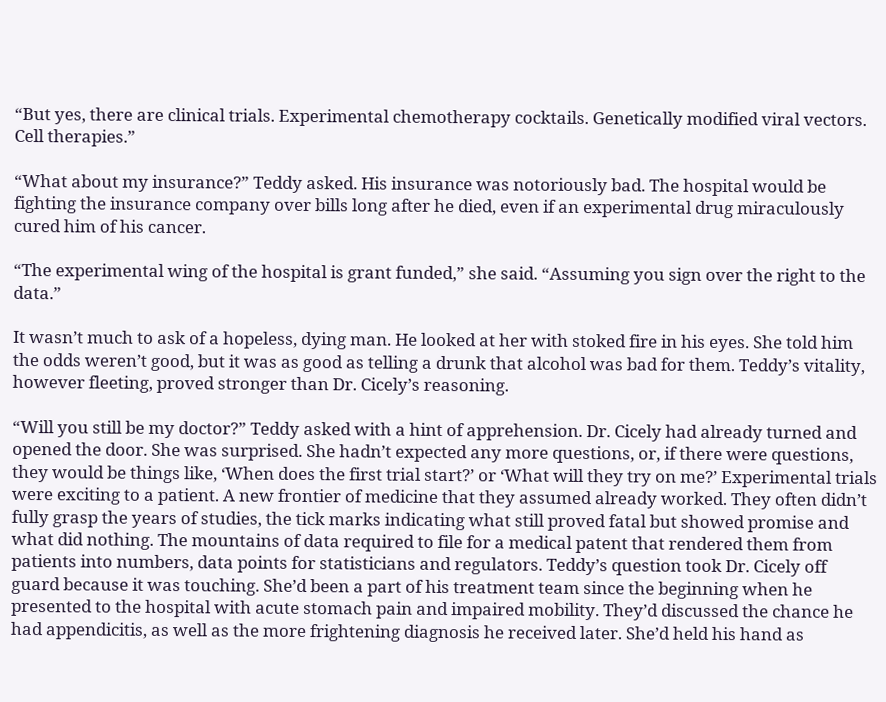“But yes, there are clinical trials. Experimental chemotherapy cocktails. Genetically modified viral vectors. Cell therapies.”

“What about my insurance?” Teddy asked. His insurance was notoriously bad. The hospital would be fighting the insurance company over bills long after he died, even if an experimental drug miraculously cured him of his cancer.

“The experimental wing of the hospital is grant funded,” she said. “Assuming you sign over the right to the data.”

It wasn’t much to ask of a hopeless, dying man. He looked at her with stoked fire in his eyes. She told him the odds weren’t good, but it was as good as telling a drunk that alcohol was bad for them. Teddy’s vitality, however fleeting, proved stronger than Dr. Cicely’s reasoning.

“Will you still be my doctor?” Teddy asked with a hint of apprehension. Dr. Cicely had already turned and opened the door. She was surprised. She hadn’t expected any more questions, or, if there were questions, they would be things like, ‘When does the first trial start?’ or ‘What will they try on me?’ Experimental trials were exciting to a patient. A new frontier of medicine that they assumed already worked. They often didn’t fully grasp the years of studies, the tick marks indicating what still proved fatal but showed promise and what did nothing. The mountains of data required to file for a medical patent that rendered them from patients into numbers, data points for statisticians and regulators. Teddy’s question took Dr. Cicely off guard because it was touching. She’d been a part of his treatment team since the beginning when he presented to the hospital with acute stomach pain and impaired mobility. They’d discussed the chance he had appendicitis, as well as the more frightening diagnosis he received later. She’d held his hand as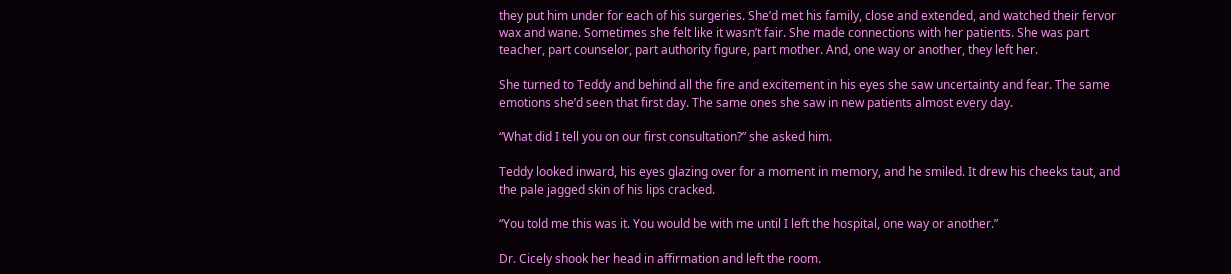they put him under for each of his surgeries. She’d met his family, close and extended, and watched their fervor wax and wane. Sometimes she felt like it wasn’t fair. She made connections with her patients. She was part teacher, part counselor, part authority figure, part mother. And, one way or another, they left her.

She turned to Teddy and behind all the fire and excitement in his eyes she saw uncertainty and fear. The same emotions she’d seen that first day. The same ones she saw in new patients almost every day.

“What did I tell you on our first consultation?” she asked him.

Teddy looked inward, his eyes glazing over for a moment in memory, and he smiled. It drew his cheeks taut, and the pale jagged skin of his lips cracked.

“You told me this was it. You would be with me until I left the hospital, one way or another.”

Dr. Cicely shook her head in affirmation and left the room.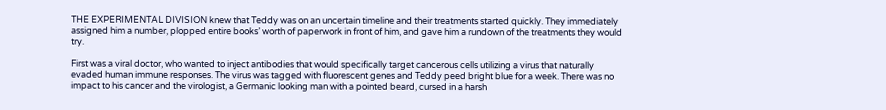THE EXPERIMENTAL DIVISION knew that Teddy was on an uncertain timeline and their treatments started quickly. They immediately assigned him a number, plopped entire books’ worth of paperwork in front of him, and gave him a rundown of the treatments they would try.

First was a viral doctor, who wanted to inject antibodies that would specifically target cancerous cells utilizing a virus that naturally evaded human immune responses. The virus was tagged with fluorescent genes and Teddy peed bright blue for a week. There was no impact to his cancer and the virologist, a Germanic looking man with a pointed beard, cursed in a harsh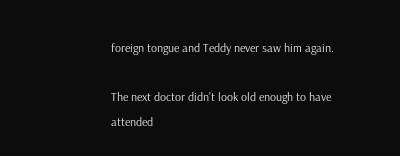foreign tongue and Teddy never saw him again.

The next doctor didn’t look old enough to have attended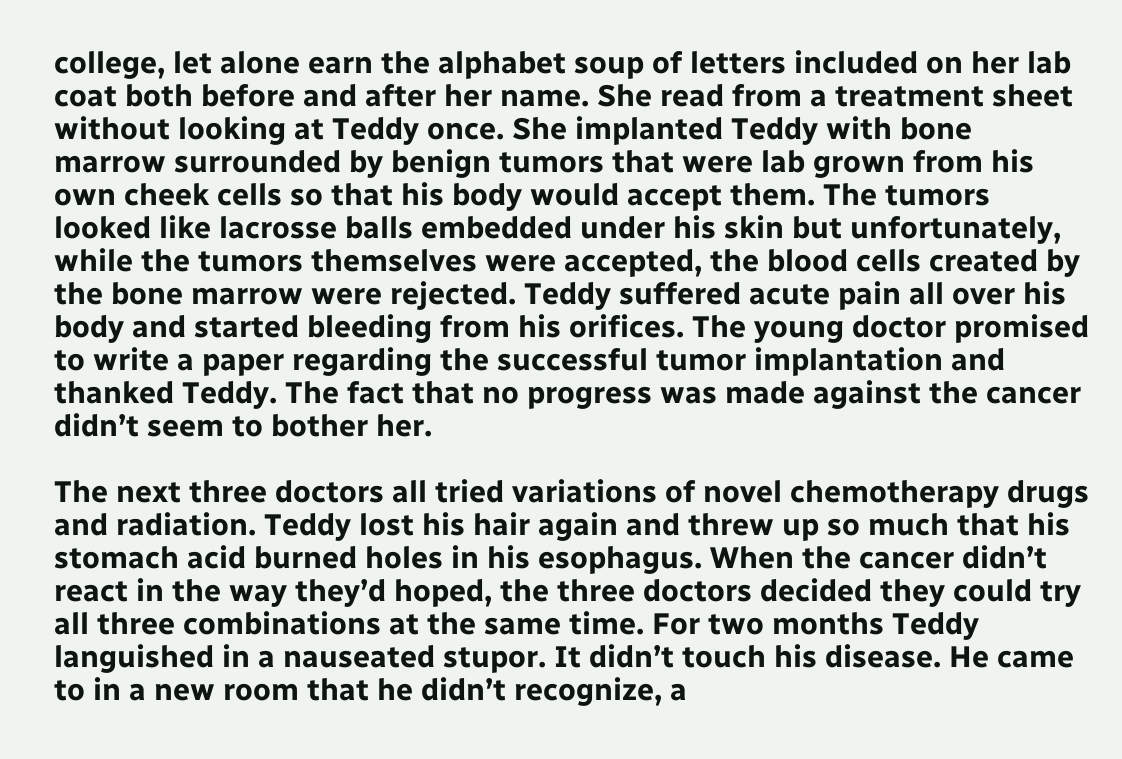college, let alone earn the alphabet soup of letters included on her lab coat both before and after her name. She read from a treatment sheet without looking at Teddy once. She implanted Teddy with bone marrow surrounded by benign tumors that were lab grown from his own cheek cells so that his body would accept them. The tumors looked like lacrosse balls embedded under his skin but unfortunately, while the tumors themselves were accepted, the blood cells created by the bone marrow were rejected. Teddy suffered acute pain all over his body and started bleeding from his orifices. The young doctor promised to write a paper regarding the successful tumor implantation and thanked Teddy. The fact that no progress was made against the cancer didn’t seem to bother her.

The next three doctors all tried variations of novel chemotherapy drugs and radiation. Teddy lost his hair again and threw up so much that his stomach acid burned holes in his esophagus. When the cancer didn’t react in the way they’d hoped, the three doctors decided they could try all three combinations at the same time. For two months Teddy languished in a nauseated stupor. It didn’t touch his disease. He came to in a new room that he didn’t recognize, a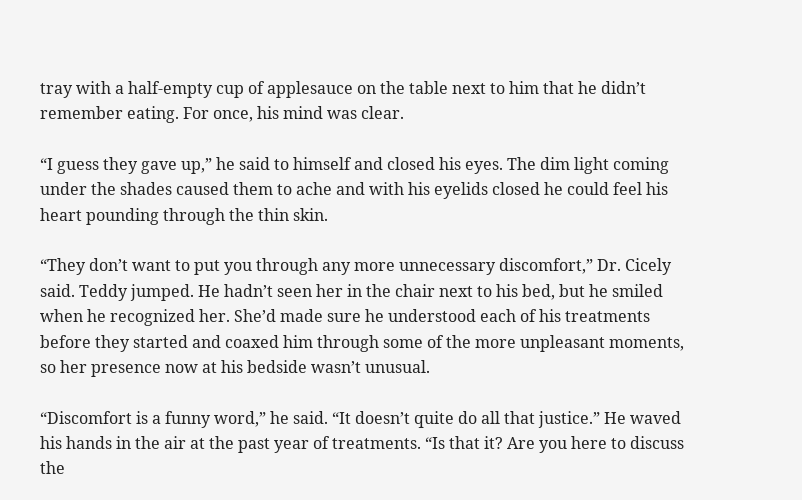tray with a half-empty cup of applesauce on the table next to him that he didn’t remember eating. For once, his mind was clear.

“I guess they gave up,” he said to himself and closed his eyes. The dim light coming under the shades caused them to ache and with his eyelids closed he could feel his heart pounding through the thin skin.

“They don’t want to put you through any more unnecessary discomfort,” Dr. Cicely said. Teddy jumped. He hadn’t seen her in the chair next to his bed, but he smiled when he recognized her. She’d made sure he understood each of his treatments before they started and coaxed him through some of the more unpleasant moments, so her presence now at his bedside wasn’t unusual.

“Discomfort is a funny word,” he said. “It doesn’t quite do all that justice.” He waved his hands in the air at the past year of treatments. “Is that it? Are you here to discuss the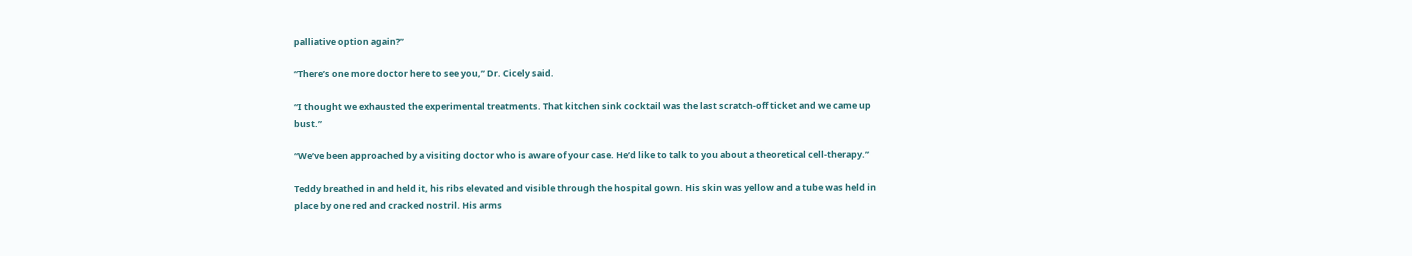palliative option again?”

“There’s one more doctor here to see you,” Dr. Cicely said.

“I thought we exhausted the experimental treatments. That kitchen sink cocktail was the last scratch-off ticket and we came up bust.”

“We’ve been approached by a visiting doctor who is aware of your case. He’d like to talk to you about a theoretical cell-therapy.”

Teddy breathed in and held it, his ribs elevated and visible through the hospital gown. His skin was yellow and a tube was held in place by one red and cracked nostril. His arms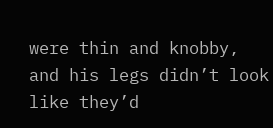were thin and knobby, and his legs didn’t look like they’d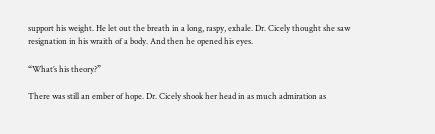support his weight. He let out the breath in a long, raspy, exhale. Dr. Cicely thought she saw resignation in his wraith of a body. And then he opened his eyes.

“What’s his theory?”

There was still an ember of hope. Dr. Cicely shook her head in as much admiration as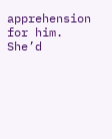apprehension for him. She’d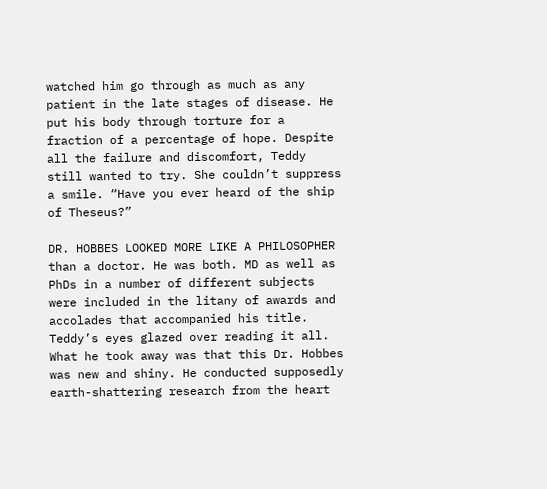watched him go through as much as any patient in the late stages of disease. He put his body through torture for a fraction of a percentage of hope. Despite all the failure and discomfort, Teddy still wanted to try. She couldn’t suppress a smile. “Have you ever heard of the ship of Theseus?”

DR. HOBBES LOOKED MORE LIKE A PHILOSOPHER than a doctor. He was both. MD as well as PhDs in a number of different subjects were included in the litany of awards and accolades that accompanied his title. Teddy’s eyes glazed over reading it all. What he took away was that this Dr. Hobbes was new and shiny. He conducted supposedly earth-shattering research from the heart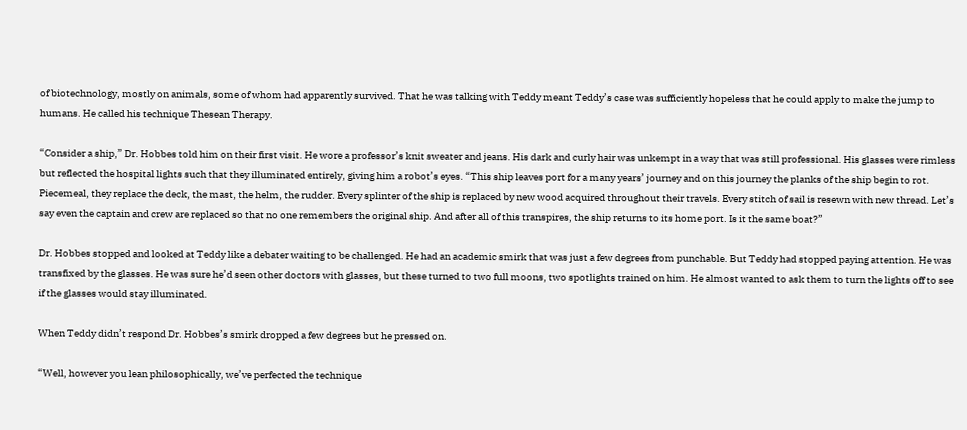of biotechnology, mostly on animals, some of whom had apparently survived. That he was talking with Teddy meant Teddy’s case was sufficiently hopeless that he could apply to make the jump to humans. He called his technique Thesean Therapy.

“Consider a ship,” Dr. Hobbes told him on their first visit. He wore a professor’s knit sweater and jeans. His dark and curly hair was unkempt in a way that was still professional. His glasses were rimless but reflected the hospital lights such that they illuminated entirely, giving him a robot’s eyes. “This ship leaves port for a many years’ journey and on this journey the planks of the ship begin to rot. Piecemeal, they replace the deck, the mast, the helm, the rudder. Every splinter of the ship is replaced by new wood acquired throughout their travels. Every stitch of sail is resewn with new thread. Let’s say even the captain and crew are replaced so that no one remembers the original ship. And after all of this transpires, the ship returns to its home port. Is it the same boat?”

Dr. Hobbes stopped and looked at Teddy like a debater waiting to be challenged. He had an academic smirk that was just a few degrees from punchable. But Teddy had stopped paying attention. He was transfixed by the glasses. He was sure he’d seen other doctors with glasses, but these turned to two full moons, two spotlights trained on him. He almost wanted to ask them to turn the lights off to see if the glasses would stay illuminated.

When Teddy didn’t respond Dr. Hobbes’s smirk dropped a few degrees but he pressed on.

“Well, however you lean philosophically, we’ve perfected the technique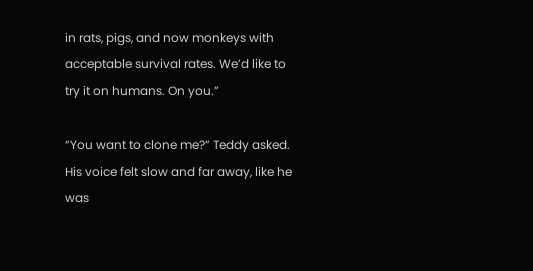in rats, pigs, and now monkeys with acceptable survival rates. We’d like to try it on humans. On you.”

“You want to clone me?” Teddy asked. His voice felt slow and far away, like he was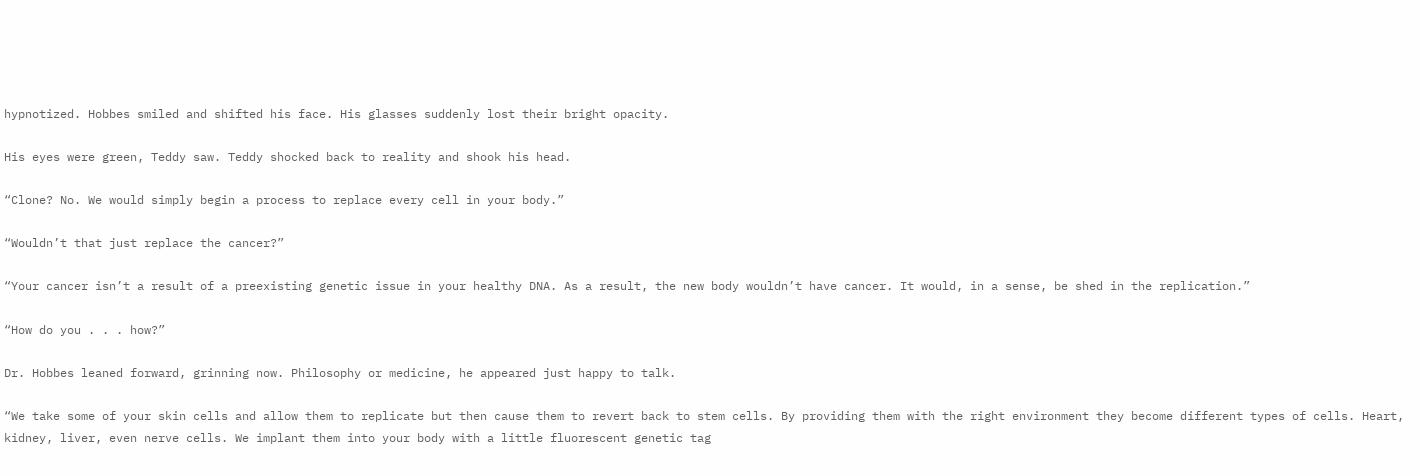hypnotized. Hobbes smiled and shifted his face. His glasses suddenly lost their bright opacity.

His eyes were green, Teddy saw. Teddy shocked back to reality and shook his head.

“Clone? No. We would simply begin a process to replace every cell in your body.”

“Wouldn’t that just replace the cancer?”

“Your cancer isn’t a result of a preexisting genetic issue in your healthy DNA. As a result, the new body wouldn’t have cancer. It would, in a sense, be shed in the replication.”

“How do you . . . how?”

Dr. Hobbes leaned forward, grinning now. Philosophy or medicine, he appeared just happy to talk.

“We take some of your skin cells and allow them to replicate but then cause them to revert back to stem cells. By providing them with the right environment they become different types of cells. Heart, kidney, liver, even nerve cells. We implant them into your body with a little fluorescent genetic tag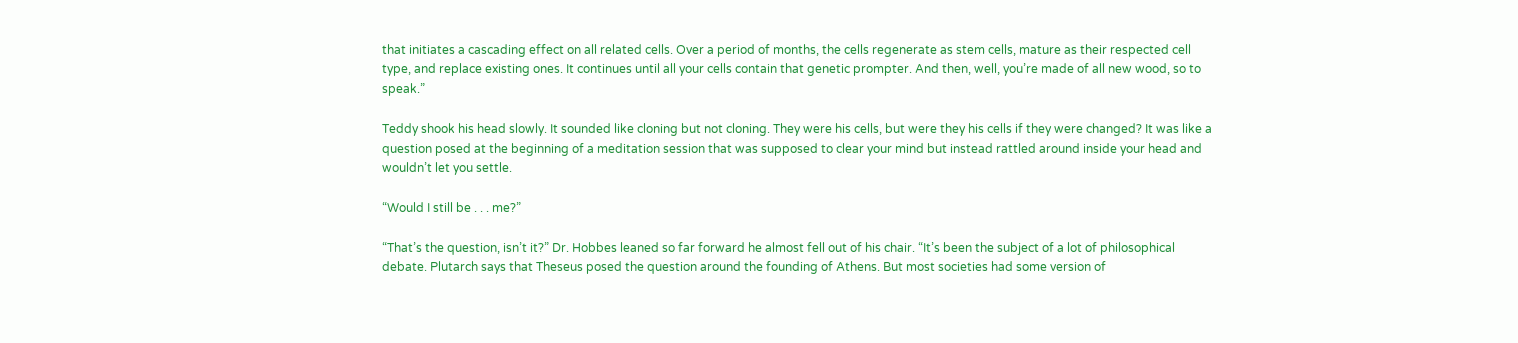that initiates a cascading effect on all related cells. Over a period of months, the cells regenerate as stem cells, mature as their respected cell type, and replace existing ones. It continues until all your cells contain that genetic prompter. And then, well, you’re made of all new wood, so to speak.”

Teddy shook his head slowly. It sounded like cloning but not cloning. They were his cells, but were they his cells if they were changed? It was like a question posed at the beginning of a meditation session that was supposed to clear your mind but instead rattled around inside your head and wouldn’t let you settle.

“Would I still be . . . me?”

“That’s the question, isn’t it?” Dr. Hobbes leaned so far forward he almost fell out of his chair. “It’s been the subject of a lot of philosophical debate. Plutarch says that Theseus posed the question around the founding of Athens. But most societies had some version of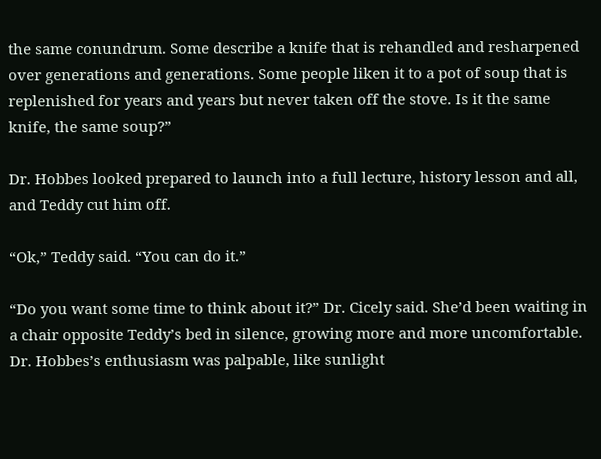the same conundrum. Some describe a knife that is rehandled and resharpened over generations and generations. Some people liken it to a pot of soup that is replenished for years and years but never taken off the stove. Is it the same knife, the same soup?”

Dr. Hobbes looked prepared to launch into a full lecture, history lesson and all, and Teddy cut him off.

“Ok,” Teddy said. “You can do it.”

“Do you want some time to think about it?” Dr. Cicely said. She’d been waiting in a chair opposite Teddy’s bed in silence, growing more and more uncomfortable. Dr. Hobbes’s enthusiasm was palpable, like sunlight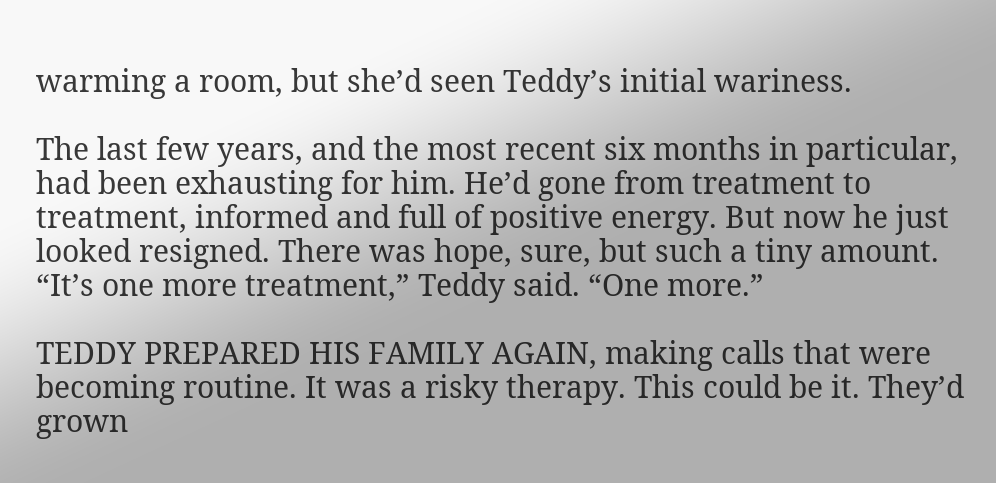warming a room, but she’d seen Teddy’s initial wariness.

The last few years, and the most recent six months in particular, had been exhausting for him. He’d gone from treatment to treatment, informed and full of positive energy. But now he just looked resigned. There was hope, sure, but such a tiny amount. “It’s one more treatment,” Teddy said. “One more.”

TEDDY PREPARED HIS FAMILY AGAIN, making calls that were becoming routine. It was a risky therapy. This could be it. They’d grown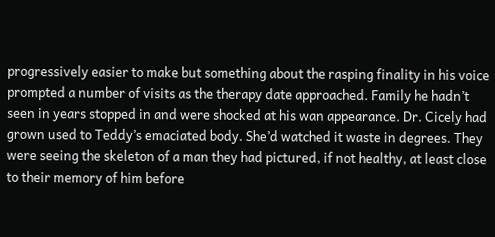progressively easier to make but something about the rasping finality in his voice prompted a number of visits as the therapy date approached. Family he hadn’t seen in years stopped in and were shocked at his wan appearance. Dr. Cicely had grown used to Teddy’s emaciated body. She’d watched it waste in degrees. They were seeing the skeleton of a man they had pictured, if not healthy, at least close to their memory of him before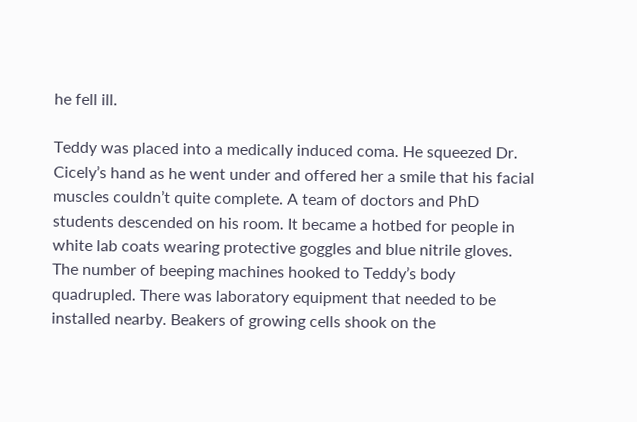he fell ill.

Teddy was placed into a medically induced coma. He squeezed Dr. Cicely’s hand as he went under and offered her a smile that his facial muscles couldn’t quite complete. A team of doctors and PhD students descended on his room. It became a hotbed for people in white lab coats wearing protective goggles and blue nitrile gloves. The number of beeping machines hooked to Teddy’s body quadrupled. There was laboratory equipment that needed to be installed nearby. Beakers of growing cells shook on the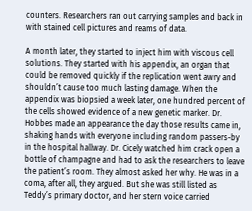counters. Researchers ran out carrying samples and back in with stained cell pictures and reams of data.

A month later, they started to inject him with viscous cell solutions. They started with his appendix, an organ that could be removed quickly if the replication went awry and shouldn’t cause too much lasting damage. When the appendix was biopsied a week later, one hundred percent of the cells showed evidence of a new genetic marker. Dr. Hobbes made an appearance the day those results came in, shaking hands with everyone including random passers-by in the hospital hallway. Dr. Cicely watched him crack open a bottle of champagne and had to ask the researchers to leave the patient’s room. They almost asked her why. He was in a coma, after all, they argued. But she was still listed as Teddy’s primary doctor, and her stern voice carried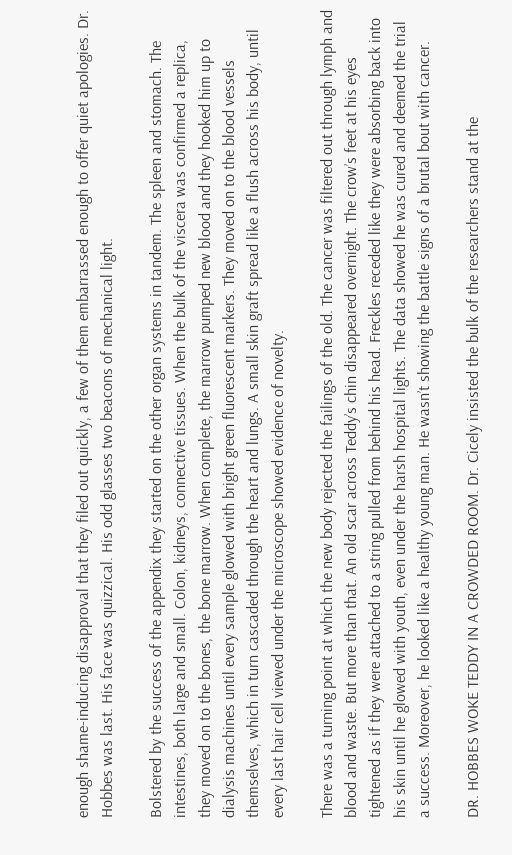enough shame-inducing disapproval that they filed out quickly, a few of them embarrassed enough to offer quiet apologies. Dr. Hobbes was last. His face was quizzical. His odd glasses two beacons of mechanical light.

Bolstered by the success of the appendix they started on the other organ systems in tandem. The spleen and stomach. The intestines, both large and small. Colon, kidneys, connective tissues. When the bulk of the viscera was confirmed a replica, they moved on to the bones, the bone marrow. When complete, the marrow pumped new blood and they hooked him up to dialysis machines until every sample glowed with bright green fluorescent markers. They moved on to the blood vessels themselves, which in turn cascaded through the heart and lungs. A small skin graft spread like a flush across his body, until every last hair cell viewed under the microscope showed evidence of novelty.

There was a turning point at which the new body rejected the failings of the old. The cancer was filtered out through lymph and blood and waste. But more than that. An old scar across Teddy’s chin disappeared overnight. The crow’s feet at his eyes tightened as if they were attached to a string pulled from behind his head. Freckles receded like they were absorbing back into his skin until he glowed with youth, even under the harsh hospital lights. The data showed he was cured and deemed the trial a success. Moreover, he looked like a healthy young man. He wasn’t showing the battle signs of a brutal bout with cancer.

DR. HOBBES WOKE TEDDY IN A CROWDED ROOM. Dr. Cicely insisted the bulk of the researchers stand at the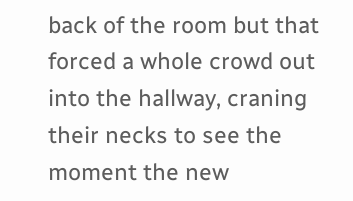back of the room but that forced a whole crowd out into the hallway, craning their necks to see the moment the new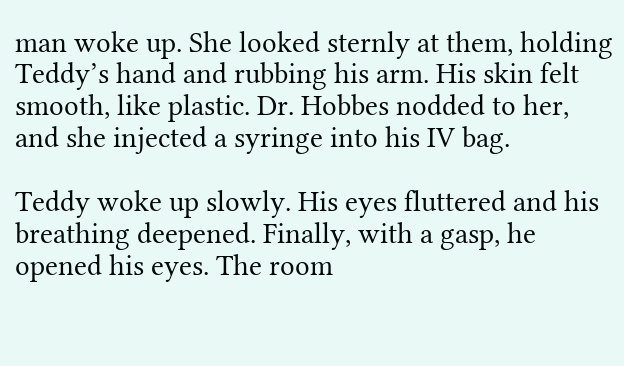man woke up. She looked sternly at them, holding Teddy’s hand and rubbing his arm. His skin felt smooth, like plastic. Dr. Hobbes nodded to her, and she injected a syringe into his IV bag.

Teddy woke up slowly. His eyes fluttered and his breathing deepened. Finally, with a gasp, he opened his eyes. The room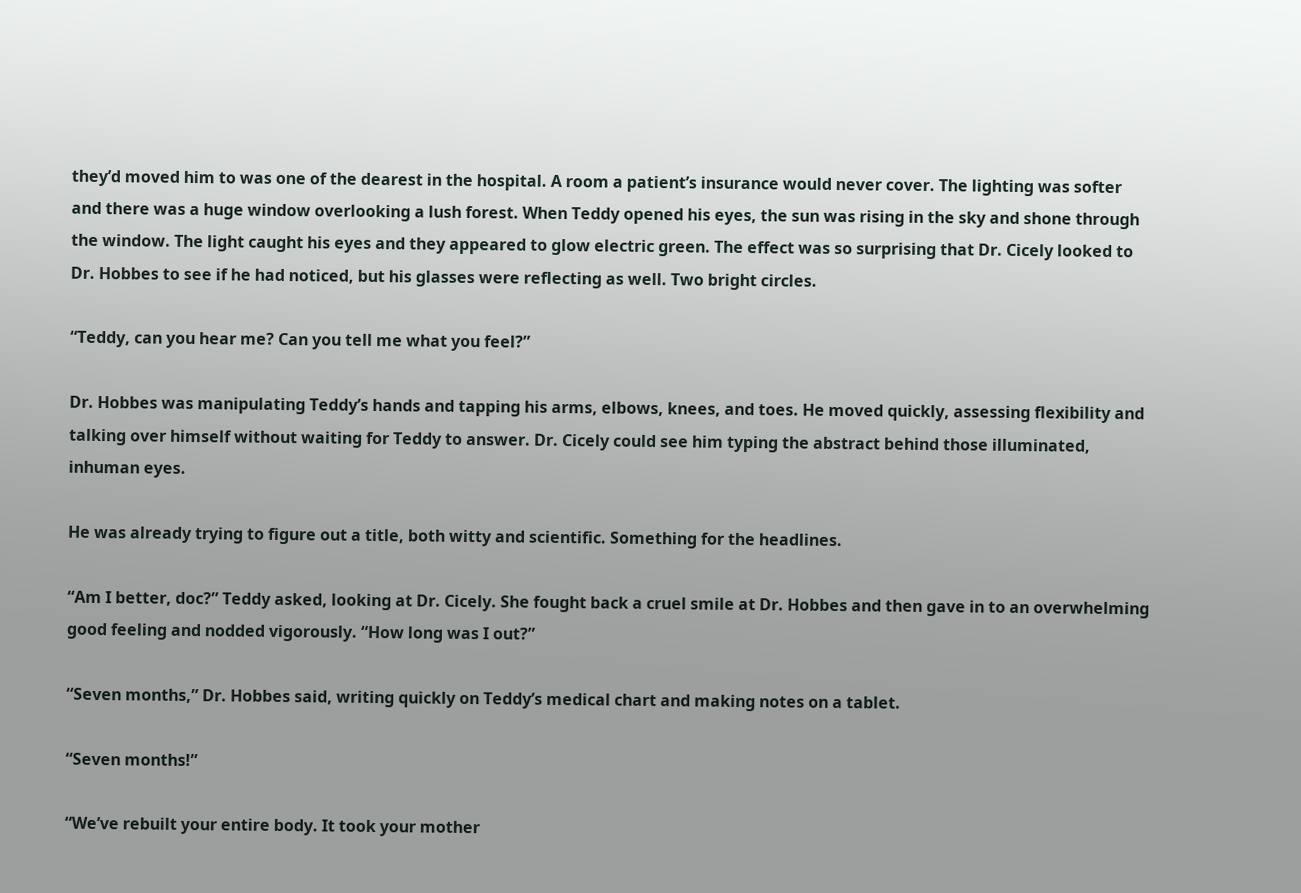they’d moved him to was one of the dearest in the hospital. A room a patient’s insurance would never cover. The lighting was softer and there was a huge window overlooking a lush forest. When Teddy opened his eyes, the sun was rising in the sky and shone through the window. The light caught his eyes and they appeared to glow electric green. The effect was so surprising that Dr. Cicely looked to Dr. Hobbes to see if he had noticed, but his glasses were reflecting as well. Two bright circles.

“Teddy, can you hear me? Can you tell me what you feel?”

Dr. Hobbes was manipulating Teddy’s hands and tapping his arms, elbows, knees, and toes. He moved quickly, assessing flexibility and talking over himself without waiting for Teddy to answer. Dr. Cicely could see him typing the abstract behind those illuminated, inhuman eyes.

He was already trying to figure out a title, both witty and scientific. Something for the headlines.

“Am I better, doc?” Teddy asked, looking at Dr. Cicely. She fought back a cruel smile at Dr. Hobbes and then gave in to an overwhelming good feeling and nodded vigorously. “How long was I out?”

“Seven months,” Dr. Hobbes said, writing quickly on Teddy’s medical chart and making notes on a tablet.

“Seven months!”

“We’ve rebuilt your entire body. It took your mother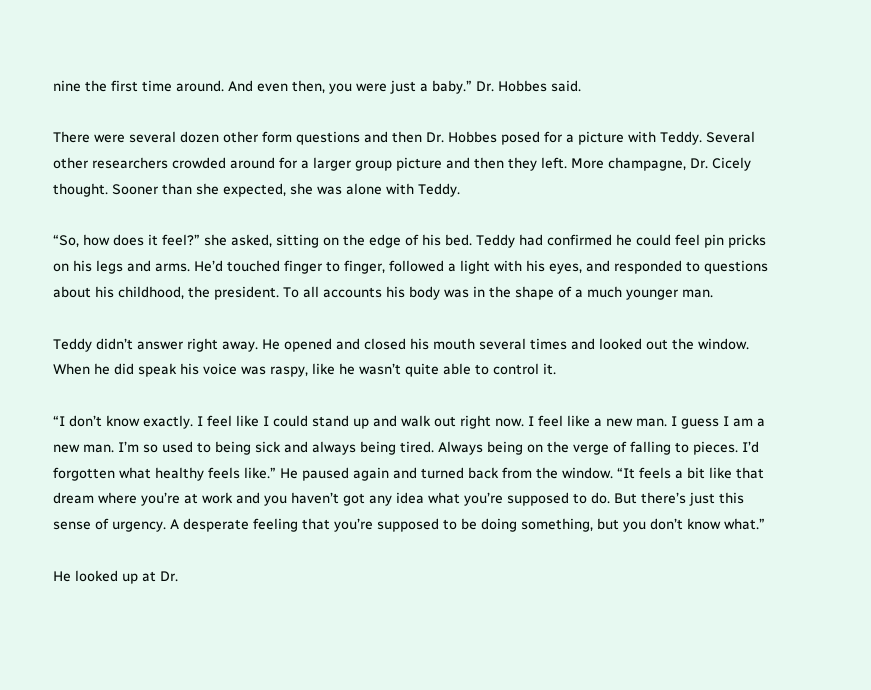nine the first time around. And even then, you were just a baby.” Dr. Hobbes said.

There were several dozen other form questions and then Dr. Hobbes posed for a picture with Teddy. Several other researchers crowded around for a larger group picture and then they left. More champagne, Dr. Cicely thought. Sooner than she expected, she was alone with Teddy.

“So, how does it feel?” she asked, sitting on the edge of his bed. Teddy had confirmed he could feel pin pricks on his legs and arms. He’d touched finger to finger, followed a light with his eyes, and responded to questions about his childhood, the president. To all accounts his body was in the shape of a much younger man.

Teddy didn’t answer right away. He opened and closed his mouth several times and looked out the window. When he did speak his voice was raspy, like he wasn’t quite able to control it.

“I don’t know exactly. I feel like I could stand up and walk out right now. I feel like a new man. I guess I am a new man. I’m so used to being sick and always being tired. Always being on the verge of falling to pieces. I’d forgotten what healthy feels like.” He paused again and turned back from the window. “It feels a bit like that dream where you’re at work and you haven’t got any idea what you’re supposed to do. But there’s just this sense of urgency. A desperate feeling that you’re supposed to be doing something, but you don’t know what.”

He looked up at Dr.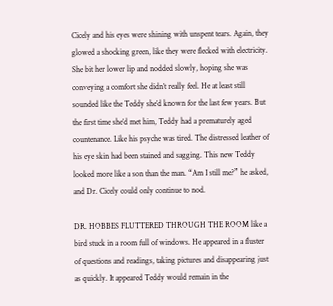Cicely and his eyes were shining with unspent tears. Again, they glowed a shocking green, like they were flecked with electricity. She bit her lower lip and nodded slowly, hoping she was conveying a comfort she didn’t really feel. He at least still sounded like the Teddy she’d known for the last few years. But the first time she’d met him, Teddy had a prematurely aged countenance. Like his psyche was tired. The distressed leather of his eye skin had been stained and sagging. This new Teddy looked more like a son than the man. “Am I still me?” he asked, and Dr. Cicely could only continue to nod.

DR. HOBBES FLUTTERED THROUGH THE ROOM like a bird stuck in a room full of windows. He appeared in a fluster of questions and readings, taking pictures and disappearing just as quickly. It appeared Teddy would remain in the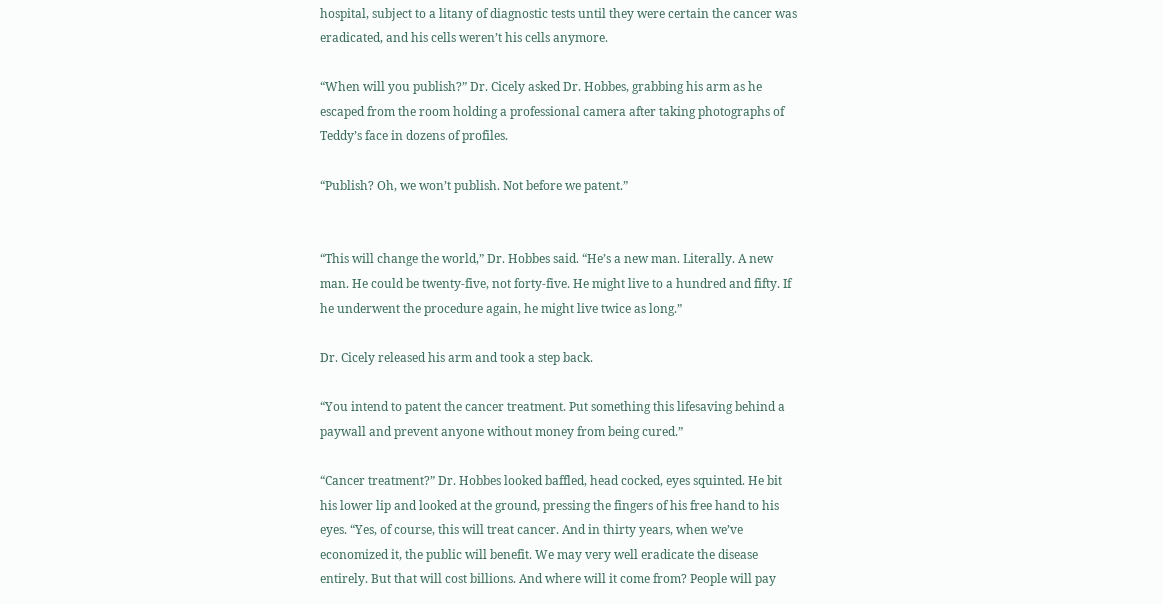hospital, subject to a litany of diagnostic tests until they were certain the cancer was eradicated, and his cells weren’t his cells anymore.

“When will you publish?” Dr. Cicely asked Dr. Hobbes, grabbing his arm as he escaped from the room holding a professional camera after taking photographs of Teddy’s face in dozens of profiles.

“Publish? Oh, we won’t publish. Not before we patent.”


“This will change the world,” Dr. Hobbes said. “He’s a new man. Literally. A new man. He could be twenty-five, not forty-five. He might live to a hundred and fifty. If he underwent the procedure again, he might live twice as long.”

Dr. Cicely released his arm and took a step back.

“You intend to patent the cancer treatment. Put something this lifesaving behind a paywall and prevent anyone without money from being cured.”

“Cancer treatment?” Dr. Hobbes looked baffled, head cocked, eyes squinted. He bit his lower lip and looked at the ground, pressing the fingers of his free hand to his eyes. “Yes, of course, this will treat cancer. And in thirty years, when we’ve economized it, the public will benefit. We may very well eradicate the disease entirely. But that will cost billions. And where will it come from? People will pay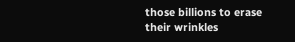those billions to erase their wrinkles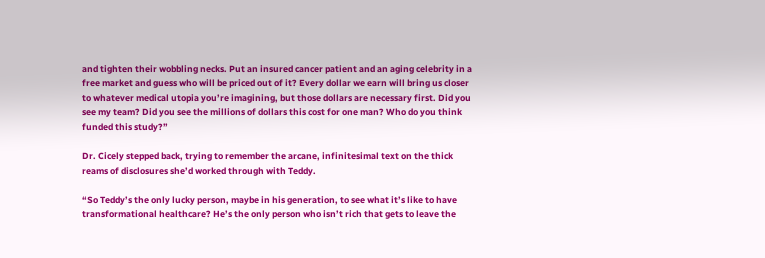and tighten their wobbling necks. Put an insured cancer patient and an aging celebrity in a free market and guess who will be priced out of it? Every dollar we earn will bring us closer to whatever medical utopia you’re imagining, but those dollars are necessary first. Did you see my team? Did you see the millions of dollars this cost for one man? Who do you think funded this study?”

Dr. Cicely stepped back, trying to remember the arcane, infinitesimal text on the thick reams of disclosures she’d worked through with Teddy.

“So Teddy’s the only lucky person, maybe in his generation, to see what it’s like to have transformational healthcare? He’s the only person who isn’t rich that gets to leave the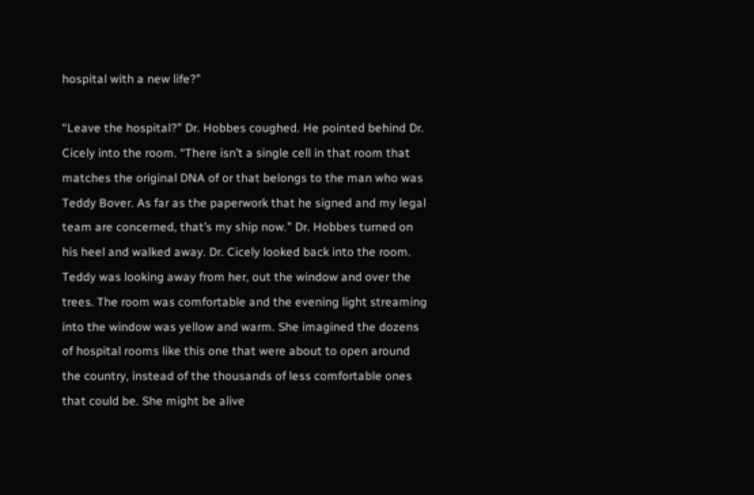hospital with a new life?”

“Leave the hospital?” Dr. Hobbes coughed. He pointed behind Dr. Cicely into the room. “There isn’t a single cell in that room that matches the original DNA of or that belongs to the man who was Teddy Bover. As far as the paperwork that he signed and my legal team are concerned, that’s my ship now.” Dr. Hobbes turned on his heel and walked away. Dr. Cicely looked back into the room. Teddy was looking away from her, out the window and over the trees. The room was comfortable and the evening light streaming into the window was yellow and warm. She imagined the dozens of hospital rooms like this one that were about to open around the country, instead of the thousands of less comfortable ones that could be. She might be alive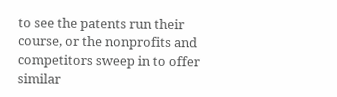to see the patents run their course, or the nonprofits and competitors sweep in to offer similar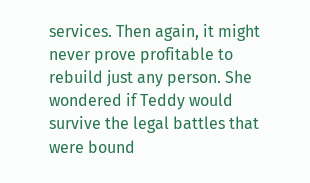services. Then again, it might never prove profitable to rebuild just any person. She wondered if Teddy would survive the legal battles that were bound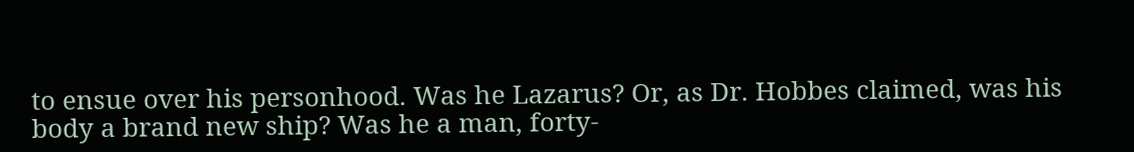to ensue over his personhood. Was he Lazarus? Or, as Dr. Hobbes claimed, was his body a brand new ship? Was he a man, forty-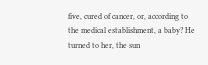five, cured of cancer, or, according to the medical establishment, a baby? He turned to her, the sun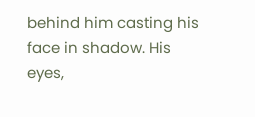behind him casting his face in shadow. His eyes,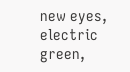new eyes, electric green,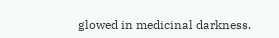glowed in medicinal darkness.